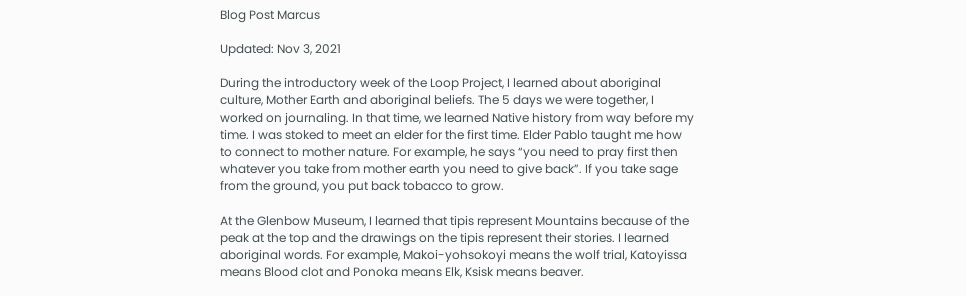Blog Post Marcus

Updated: Nov 3, 2021

During the introductory week of the Loop Project, I learned about aboriginal culture, Mother Earth and aboriginal beliefs. The 5 days we were together, I worked on journaling. In that time, we learned Native history from way before my time. I was stoked to meet an elder for the first time. Elder Pablo taught me how to connect to mother nature. For example, he says “you need to pray first then whatever you take from mother earth you need to give back”. If you take sage from the ground, you put back tobacco to grow.

At the Glenbow Museum, I learned that tipis represent Mountains because of the peak at the top and the drawings on the tipis represent their stories. I learned aboriginal words. For example, Makoi-yohsokoyi means the wolf trial, Katoyissa means Blood clot and Ponoka means Elk, Ksisk means beaver.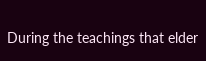During the teachings that elder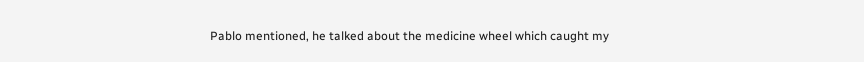Pablo mentioned, he talked about the medicine wheel which caught my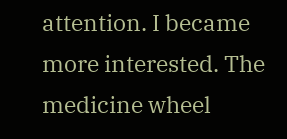attention. I became more interested. The medicine wheel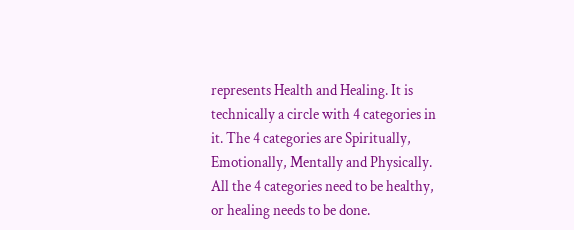represents Health and Healing. It is technically a circle with 4 categories in it. The 4 categories are Spiritually, Emotionally, Mentally and Physically. All the 4 categories need to be healthy, or healing needs to be done.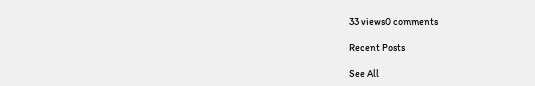33 views0 comments

Recent Posts

See All